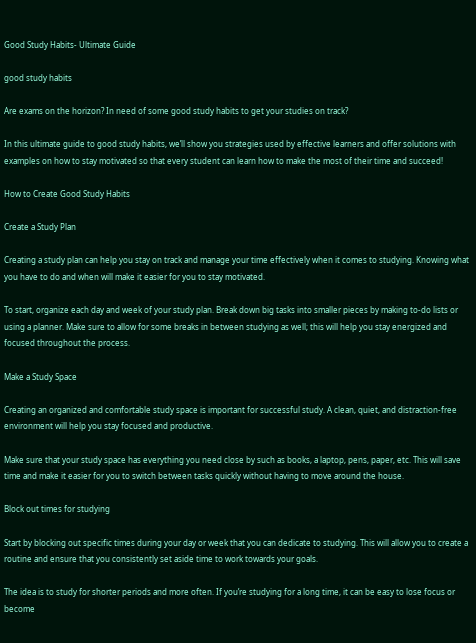Good Study Habits- Ultimate Guide

good study habits

Are exams on the horizon? In need of some good study habits to get your studies on track?

In this ultimate guide to good study habits, we’ll show you strategies used by effective learners and offer solutions with examples on how to stay motivated so that every student can learn how to make the most of their time and succeed!

How to Create Good Study Habits

Create a Study Plan

Creating a study plan can help you stay on track and manage your time effectively when it comes to studying. Knowing what you have to do and when will make it easier for you to stay motivated.

To start, organize each day and week of your study plan. Break down big tasks into smaller pieces by making to-do lists or using a planner. Make sure to allow for some breaks in between studying as well; this will help you stay energized and focused throughout the process.

Make a Study Space

Creating an organized and comfortable study space is important for successful study. A clean, quiet, and distraction-free environment will help you stay focused and productive.

Make sure that your study space has everything you need close by such as books, a laptop, pens, paper, etc. This will save time and make it easier for you to switch between tasks quickly without having to move around the house.

Block out times for studying

Start by blocking out specific times during your day or week that you can dedicate to studying. This will allow you to create a routine and ensure that you consistently set aside time to work towards your goals.

The idea is to study for shorter periods and more often. If you’re studying for a long time, it can be easy to lose focus or become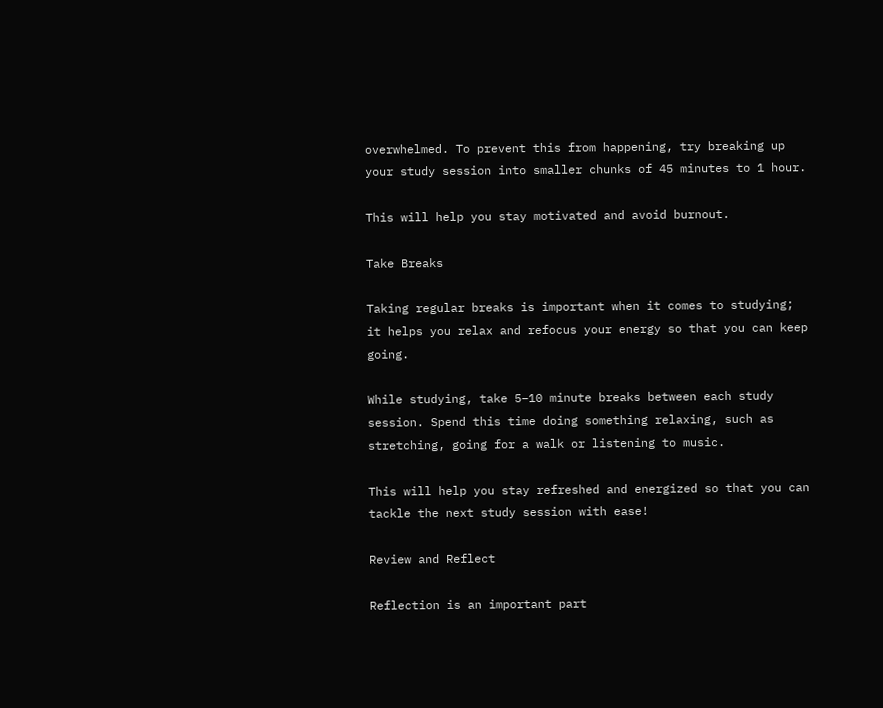overwhelmed. To prevent this from happening, try breaking up your study session into smaller chunks of 45 minutes to 1 hour.

This will help you stay motivated and avoid burnout.

Take Breaks

Taking regular breaks is important when it comes to studying; it helps you relax and refocus your energy so that you can keep going.

While studying, take 5–10 minute breaks between each study session. Spend this time doing something relaxing, such as stretching, going for a walk or listening to music.

This will help you stay refreshed and energized so that you can tackle the next study session with ease!

Review and Reflect

Reflection is an important part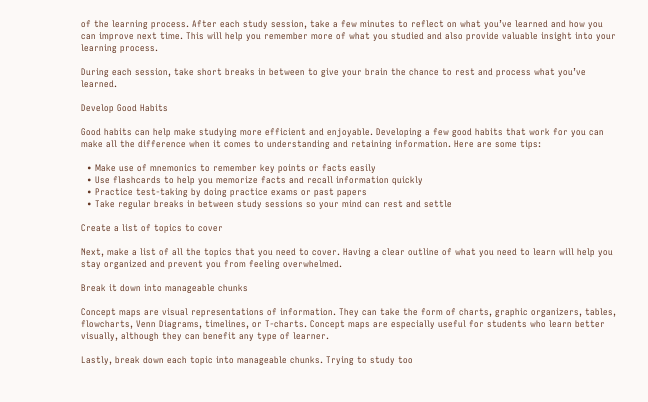of the learning process. After each study session, take a few minutes to reflect on what you’ve learned and how you can improve next time. This will help you remember more of what you studied and also provide valuable insight into your learning process.

During each session, take short breaks in between to give your brain the chance to rest and process what you’ve learned.

Develop Good Habits

Good habits can help make studying more efficient and enjoyable. Developing a few good habits that work for you can make all the difference when it comes to understanding and retaining information. Here are some tips:

  • Make use of mnemonics to remember key points or facts easily
  • Use flashcards to help you memorize facts and recall information quickly
  • Practice test-taking by doing practice exams or past papers
  • Take regular breaks in between study sessions so your mind can rest and settle

Create a list of topics to cover

Next, make a list of all the topics that you need to cover. Having a clear outline of what you need to learn will help you stay organized and prevent you from feeling overwhelmed.

Break it down into manageable chunks

Concept maps are visual representations of information. They can take the form of charts, graphic organizers, tables, flowcharts, Venn Diagrams, timelines, or T-charts. Concept maps are especially useful for students who learn better visually, although they can benefit any type of learner.

Lastly, break down each topic into manageable chunks. Trying to study too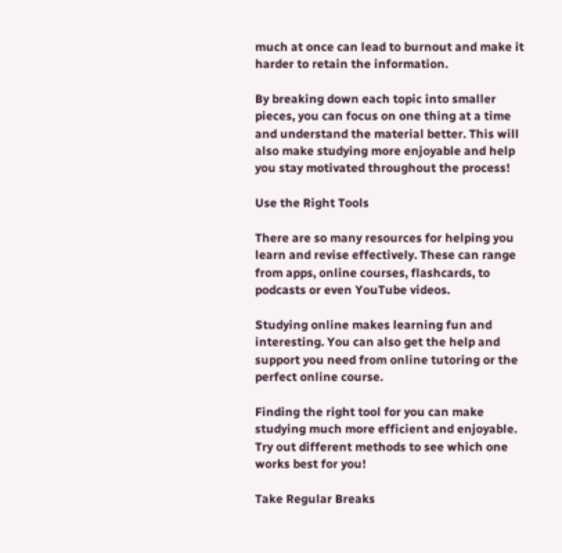much at once can lead to burnout and make it harder to retain the information.

By breaking down each topic into smaller pieces, you can focus on one thing at a time and understand the material better. This will also make studying more enjoyable and help you stay motivated throughout the process!

Use the Right Tools

There are so many resources for helping you learn and revise effectively. These can range from apps, online courses, flashcards, to podcasts or even YouTube videos.

Studying online makes learning fun and interesting. You can also get the help and support you need from online tutoring or the perfect online course.

Finding the right tool for you can make studying much more efficient and enjoyable. Try out different methods to see which one works best for you!

Take Regular Breaks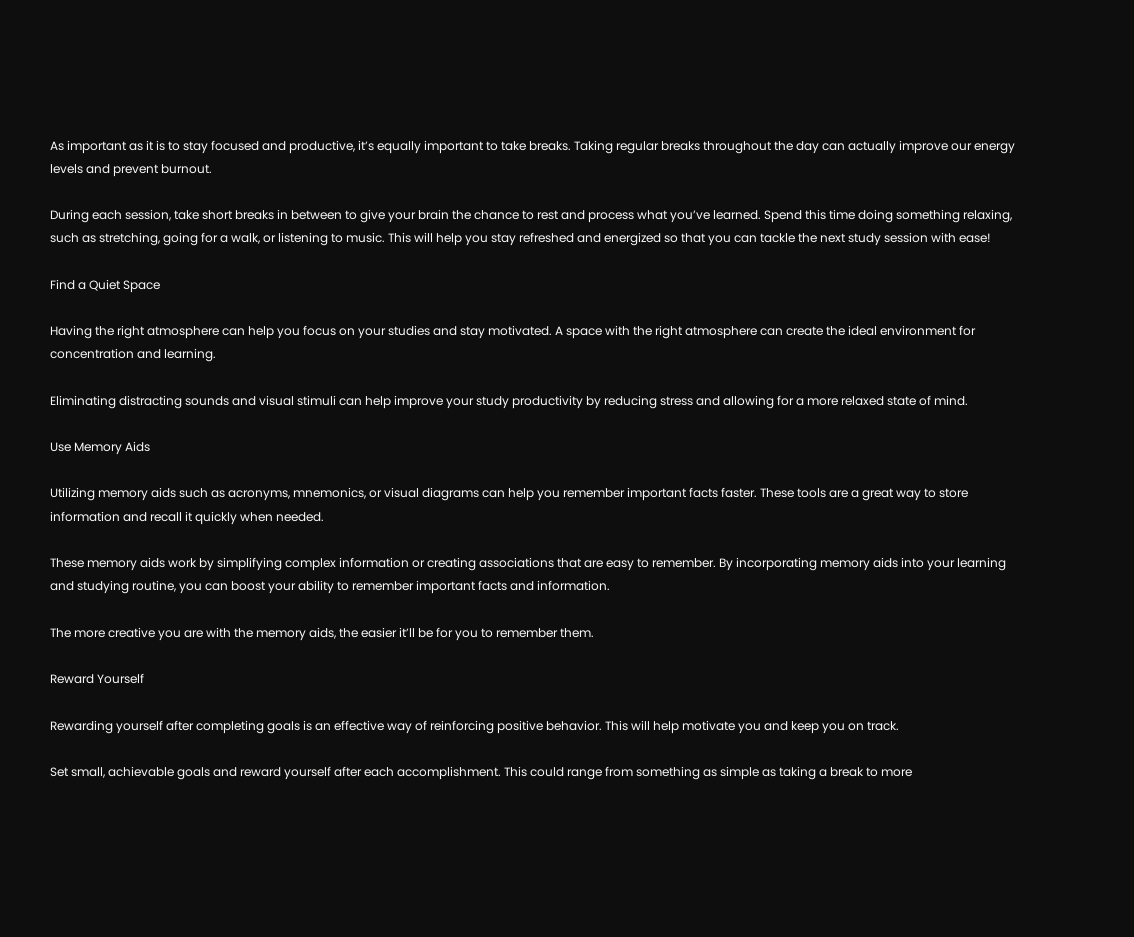As important as it is to stay focused and productive, it’s equally important to take breaks. Taking regular breaks throughout the day can actually improve our energy levels and prevent burnout.

During each session, take short breaks in between to give your brain the chance to rest and process what you’ve learned. Spend this time doing something relaxing, such as stretching, going for a walk, or listening to music. This will help you stay refreshed and energized so that you can tackle the next study session with ease!

Find a Quiet Space

Having the right atmosphere can help you focus on your studies and stay motivated. A space with the right atmosphere can create the ideal environment for concentration and learning.

Eliminating distracting sounds and visual stimuli can help improve your study productivity by reducing stress and allowing for a more relaxed state of mind.

Use Memory Aids

Utilizing memory aids such as acronyms, mnemonics, or visual diagrams can help you remember important facts faster. These tools are a great way to store information and recall it quickly when needed.

These memory aids work by simplifying complex information or creating associations that are easy to remember. By incorporating memory aids into your learning and studying routine, you can boost your ability to remember important facts and information.

The more creative you are with the memory aids, the easier it’ll be for you to remember them.

Reward Yourself

Rewarding yourself after completing goals is an effective way of reinforcing positive behavior. This will help motivate you and keep you on track.

Set small, achievable goals and reward yourself after each accomplishment. This could range from something as simple as taking a break to more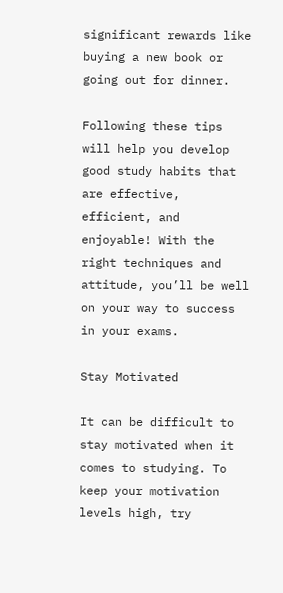significant rewards like buying a new book or going out for dinner.

Following these tips will help you develop good study habits that are effective, efficient, and enjoyable! With the right techniques and attitude, you’ll be well on your way to success in your exams.

Stay Motivated

It can be difficult to stay motivated when it comes to studying. To keep your motivation levels high, try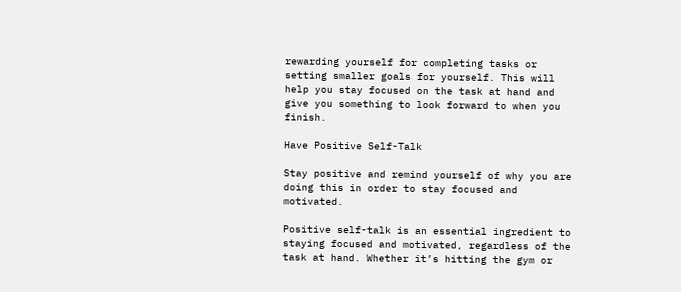rewarding yourself for completing tasks or setting smaller goals for yourself. This will help you stay focused on the task at hand and give you something to look forward to when you finish.

Have Positive Self-Talk

Stay positive and remind yourself of why you are doing this in order to stay focused and motivated.

Positive self-talk is an essential ingredient to staying focused and motivated, regardless of the task at hand. Whether it’s hitting the gym or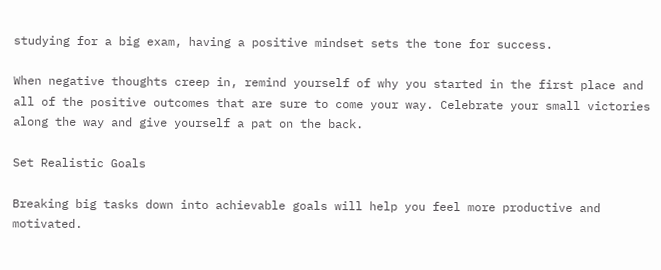studying for a big exam, having a positive mindset sets the tone for success.

When negative thoughts creep in, remind yourself of why you started in the first place and all of the positive outcomes that are sure to come your way. Celebrate your small victories along the way and give yourself a pat on the back.

Set Realistic Goals

Breaking big tasks down into achievable goals will help you feel more productive and motivated.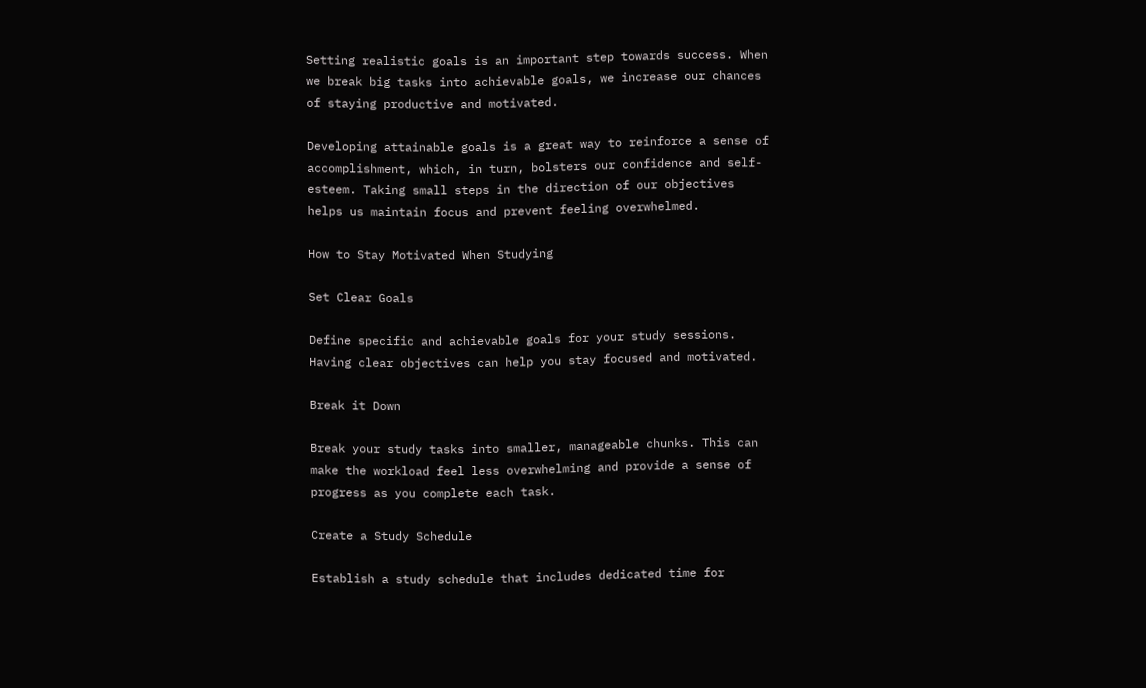Setting realistic goals is an important step towards success. When we break big tasks into achievable goals, we increase our chances of staying productive and motivated.

Developing attainable goals is a great way to reinforce a sense of accomplishment, which, in turn, bolsters our confidence and self-esteem. Taking small steps in the direction of our objectives helps us maintain focus and prevent feeling overwhelmed.

How to Stay Motivated When Studying

Set Clear Goals

Define specific and achievable goals for your study sessions. Having clear objectives can help you stay focused and motivated.

Break it Down

Break your study tasks into smaller, manageable chunks. This can make the workload feel less overwhelming and provide a sense of progress as you complete each task.

Create a Study Schedule

Establish a study schedule that includes dedicated time for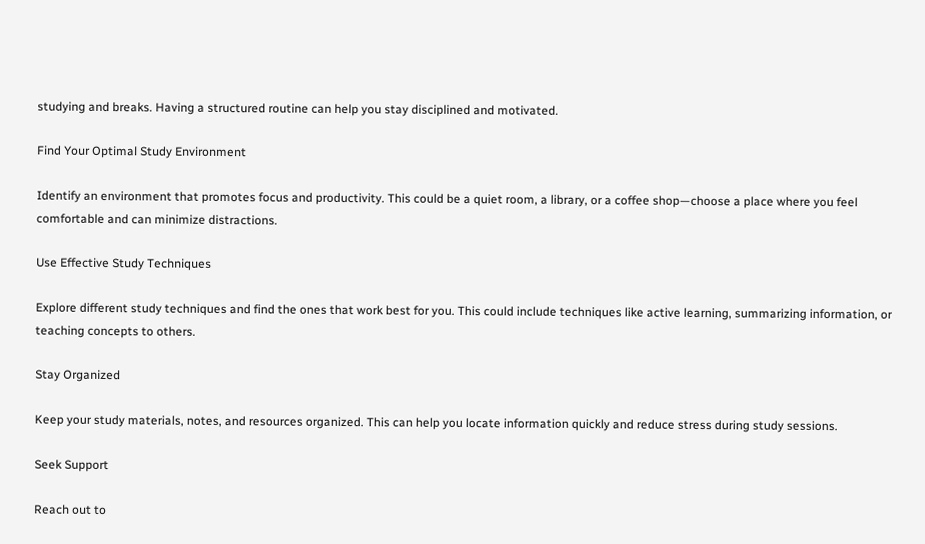studying and breaks. Having a structured routine can help you stay disciplined and motivated.

Find Your Optimal Study Environment

Identify an environment that promotes focus and productivity. This could be a quiet room, a library, or a coffee shop—choose a place where you feel comfortable and can minimize distractions.

Use Effective Study Techniques

Explore different study techniques and find the ones that work best for you. This could include techniques like active learning, summarizing information, or teaching concepts to others.

Stay Organized

Keep your study materials, notes, and resources organized. This can help you locate information quickly and reduce stress during study sessions.

Seek Support

Reach out to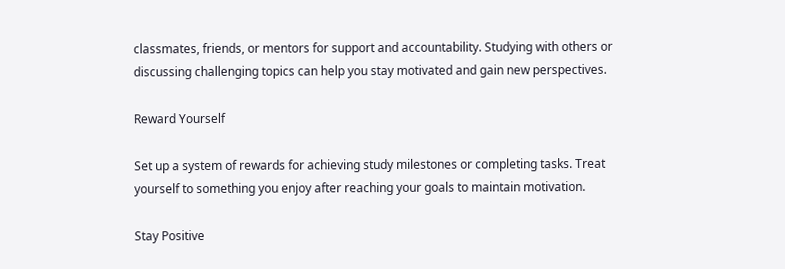classmates, friends, or mentors for support and accountability. Studying with others or discussing challenging topics can help you stay motivated and gain new perspectives.

Reward Yourself

Set up a system of rewards for achieving study milestones or completing tasks. Treat yourself to something you enjoy after reaching your goals to maintain motivation.

Stay Positive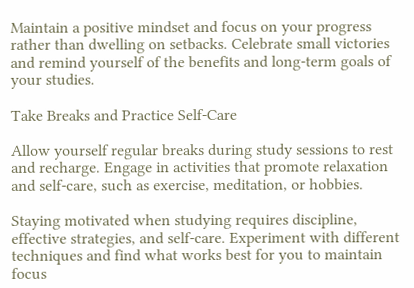Maintain a positive mindset and focus on your progress rather than dwelling on setbacks. Celebrate small victories and remind yourself of the benefits and long-term goals of your studies.

Take Breaks and Practice Self-Care

Allow yourself regular breaks during study sessions to rest and recharge. Engage in activities that promote relaxation and self-care, such as exercise, meditation, or hobbies.

Staying motivated when studying requires discipline, effective strategies, and self-care. Experiment with different techniques and find what works best for you to maintain focus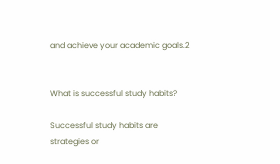and achieve your academic goals.2


What is successful study habits?

Successful study habits are strategies or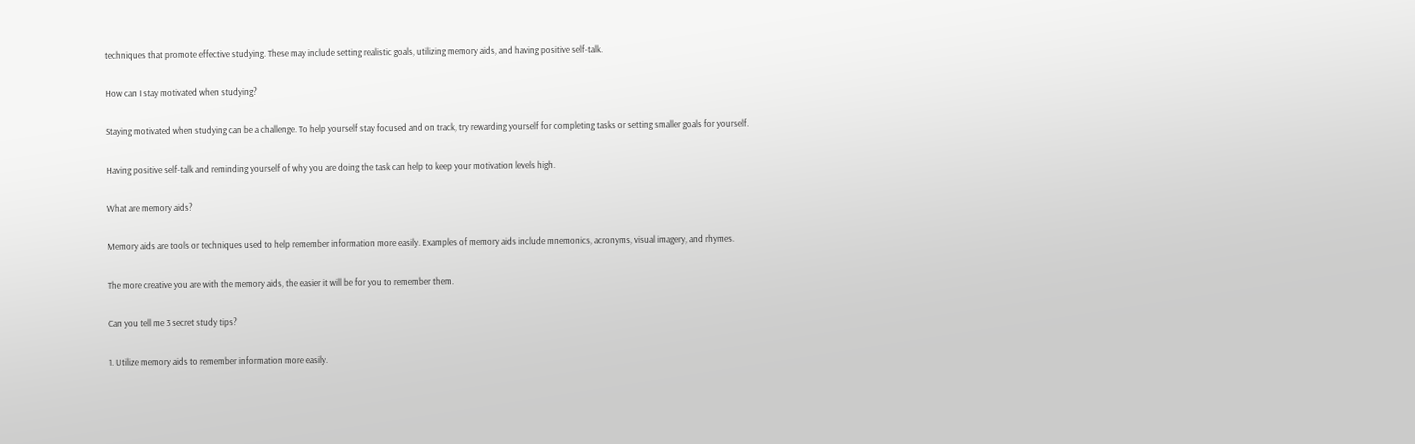techniques that promote effective studying. These may include setting realistic goals, utilizing memory aids, and having positive self-talk.

How can I stay motivated when studying?

Staying motivated when studying can be a challenge. To help yourself stay focused and on track, try rewarding yourself for completing tasks or setting smaller goals for yourself.

Having positive self-talk and reminding yourself of why you are doing the task can help to keep your motivation levels high.

What are memory aids?

Memory aids are tools or techniques used to help remember information more easily. Examples of memory aids include mnemonics, acronyms, visual imagery, and rhymes.

The more creative you are with the memory aids, the easier it will be for you to remember them.

Can you tell me 3 secret study tips?

1. Utilize memory aids to remember information more easily.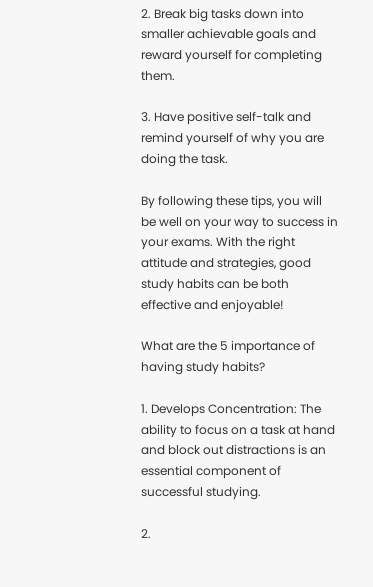2. Break big tasks down into smaller achievable goals and reward yourself for completing them.

3. Have positive self-talk and remind yourself of why you are doing the task.

By following these tips, you will be well on your way to success in your exams. With the right attitude and strategies, good study habits can be both effective and enjoyable!

What are the 5 importance of having study habits?

1. Develops Concentration: The ability to focus on a task at hand and block out distractions is an essential component of successful studying.

2.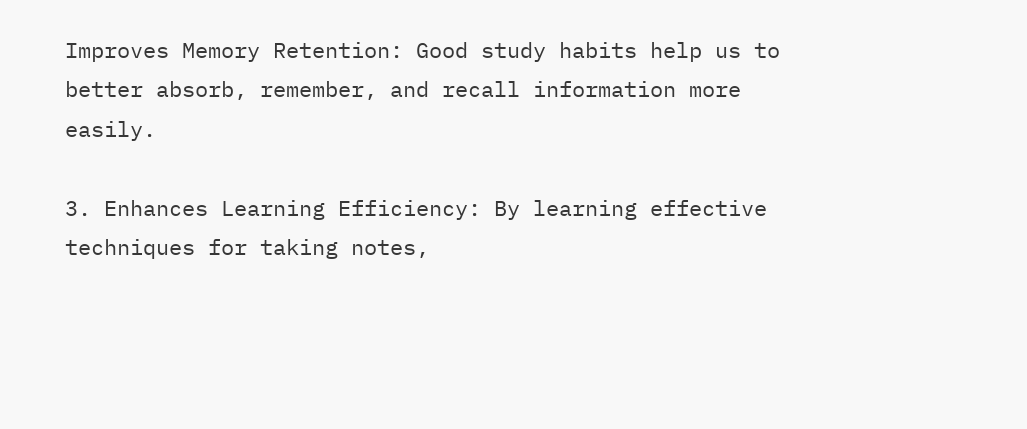Improves Memory Retention: Good study habits help us to better absorb, remember, and recall information more easily.

3. Enhances Learning Efficiency: By learning effective techniques for taking notes,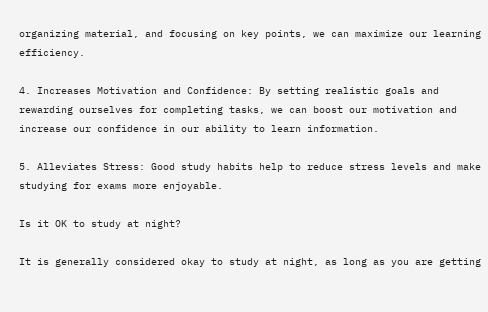organizing material, and focusing on key points, we can maximize our learning efficiency.

4. Increases Motivation and Confidence: By setting realistic goals and rewarding ourselves for completing tasks, we can boost our motivation and increase our confidence in our ability to learn information.

5. Alleviates Stress: Good study habits help to reduce stress levels and make studying for exams more enjoyable.

Is it OK to study at night?

It is generally considered okay to study at night, as long as you are getting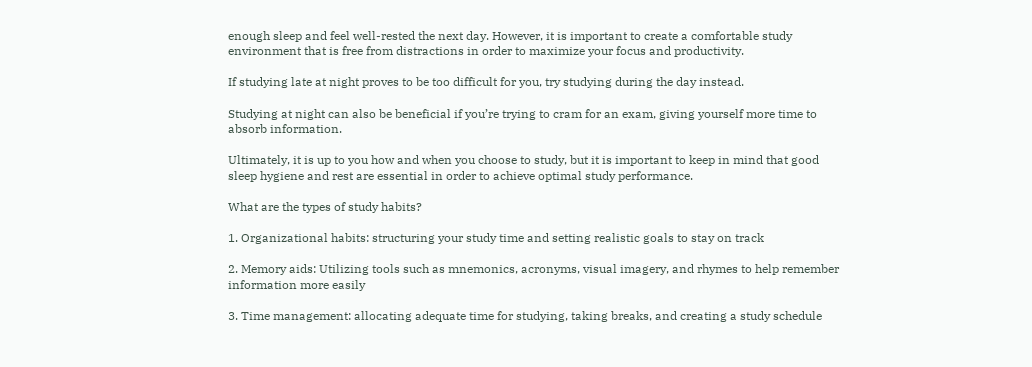enough sleep and feel well-rested the next day. However, it is important to create a comfortable study environment that is free from distractions in order to maximize your focus and productivity.

If studying late at night proves to be too difficult for you, try studying during the day instead.

Studying at night can also be beneficial if you’re trying to cram for an exam, giving yourself more time to absorb information.

Ultimately, it is up to you how and when you choose to study, but it is important to keep in mind that good sleep hygiene and rest are essential in order to achieve optimal study performance.

What are the types of study habits?

1. Organizational habits: structuring your study time and setting realistic goals to stay on track

2. Memory aids: Utilizing tools such as mnemonics, acronyms, visual imagery, and rhymes to help remember information more easily

3. Time management: allocating adequate time for studying, taking breaks, and creating a study schedule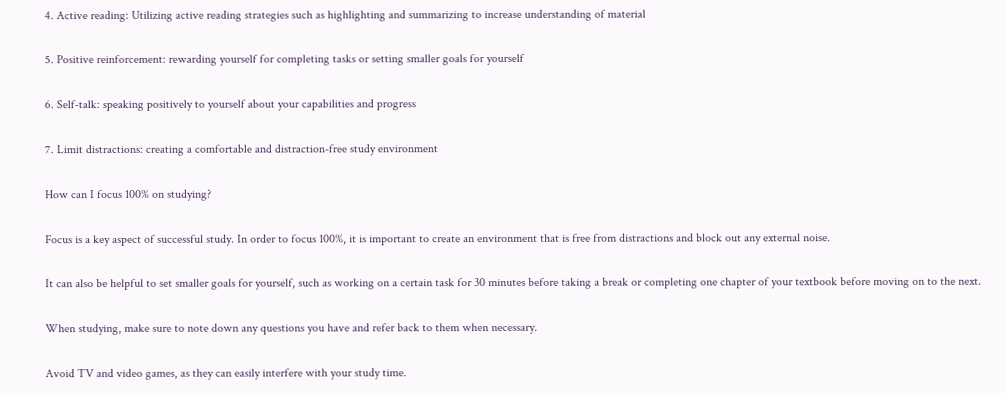4. Active reading: Utilizing active reading strategies such as highlighting and summarizing to increase understanding of material

5. Positive reinforcement: rewarding yourself for completing tasks or setting smaller goals for yourself

6. Self-talk: speaking positively to yourself about your capabilities and progress

7. Limit distractions: creating a comfortable and distraction-free study environment

How can I focus 100% on studying?

Focus is a key aspect of successful study. In order to focus 100%, it is important to create an environment that is free from distractions and block out any external noise.

It can also be helpful to set smaller goals for yourself, such as working on a certain task for 30 minutes before taking a break or completing one chapter of your textbook before moving on to the next.

When studying, make sure to note down any questions you have and refer back to them when necessary.

Avoid TV and video games, as they can easily interfere with your study time.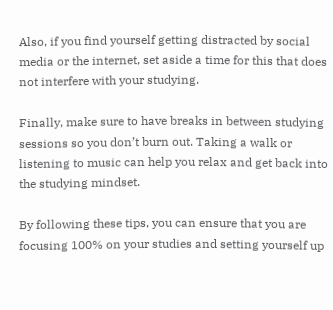Also, if you find yourself getting distracted by social media or the internet, set aside a time for this that does not interfere with your studying.

Finally, make sure to have breaks in between studying sessions so you don’t burn out. Taking a walk or listening to music can help you relax and get back into the studying mindset.

By following these tips, you can ensure that you are focusing 100% on your studies and setting yourself up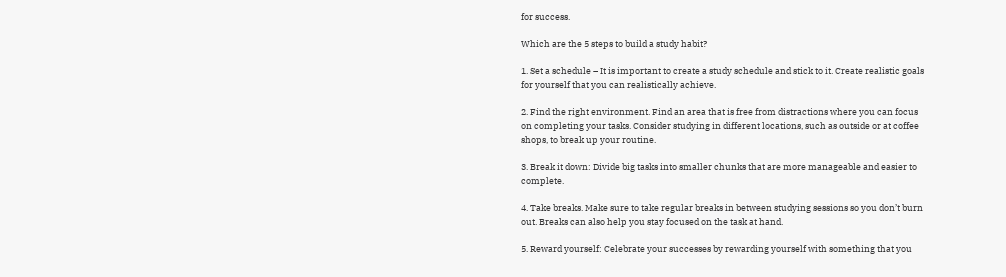for success.

Which are the 5 steps to build a study habit?

1. Set a schedule – It is important to create a study schedule and stick to it. Create realistic goals for yourself that you can realistically achieve.

2. Find the right environment. Find an area that is free from distractions where you can focus on completing your tasks. Consider studying in different locations, such as outside or at coffee shops, to break up your routine.

3. Break it down: Divide big tasks into smaller chunks that are more manageable and easier to complete.

4. Take breaks. Make sure to take regular breaks in between studying sessions so you don’t burn out. Breaks can also help you stay focused on the task at hand.

5. Reward yourself: Celebrate your successes by rewarding yourself with something that you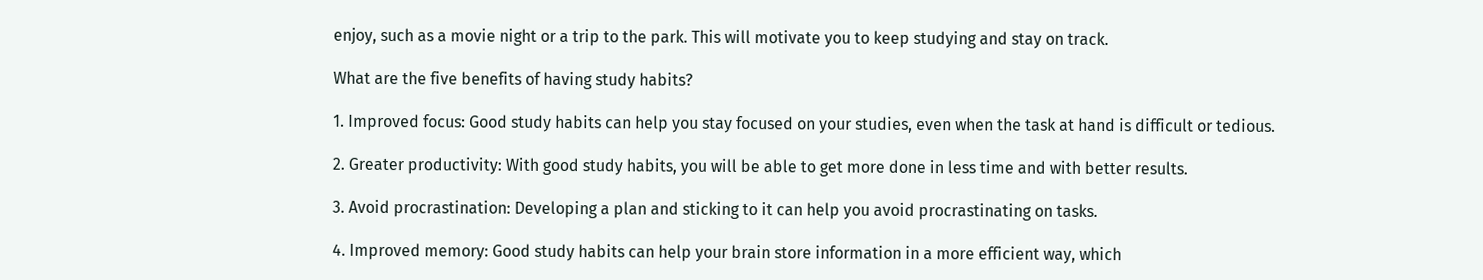enjoy, such as a movie night or a trip to the park. This will motivate you to keep studying and stay on track.

What are the five benefits of having study habits?

1. Improved focus: Good study habits can help you stay focused on your studies, even when the task at hand is difficult or tedious.

2. Greater productivity: With good study habits, you will be able to get more done in less time and with better results.

3. Avoid procrastination: Developing a plan and sticking to it can help you avoid procrastinating on tasks.

4. Improved memory: Good study habits can help your brain store information in a more efficient way, which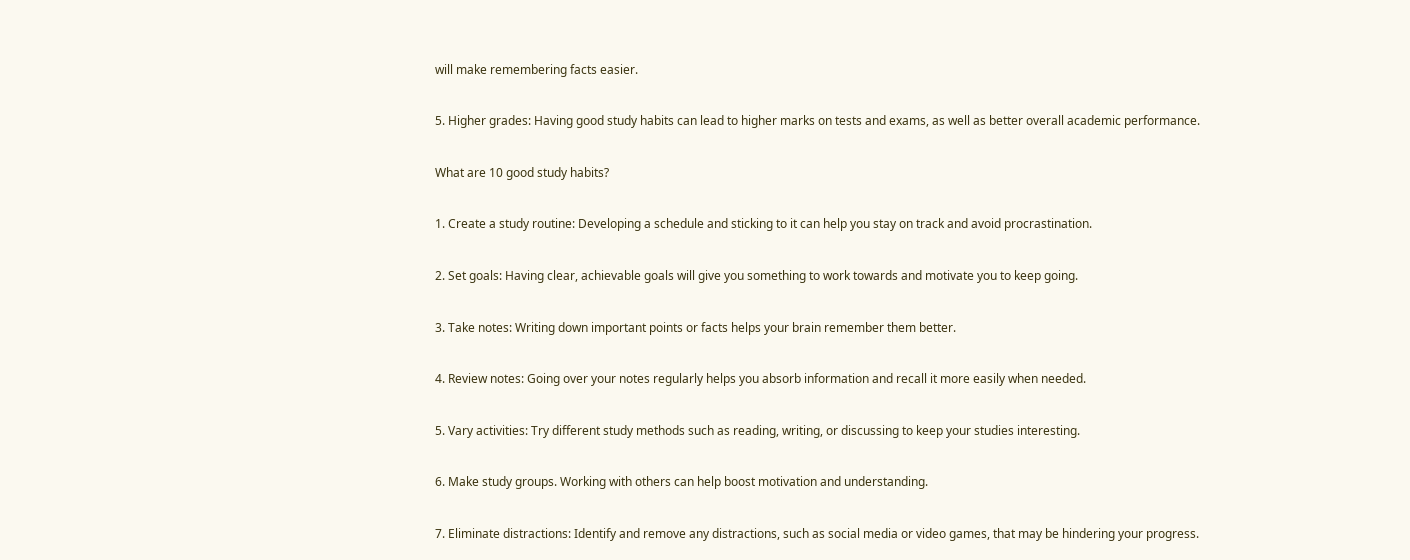will make remembering facts easier.

5. Higher grades: Having good study habits can lead to higher marks on tests and exams, as well as better overall academic performance.

What are 10 good study habits?

1. Create a study routine: Developing a schedule and sticking to it can help you stay on track and avoid procrastination.

2. Set goals: Having clear, achievable goals will give you something to work towards and motivate you to keep going.

3. Take notes: Writing down important points or facts helps your brain remember them better.

4. Review notes: Going over your notes regularly helps you absorb information and recall it more easily when needed.

5. Vary activities: Try different study methods such as reading, writing, or discussing to keep your studies interesting.

6. Make study groups. Working with others can help boost motivation and understanding.

7. Eliminate distractions: Identify and remove any distractions, such as social media or video games, that may be hindering your progress.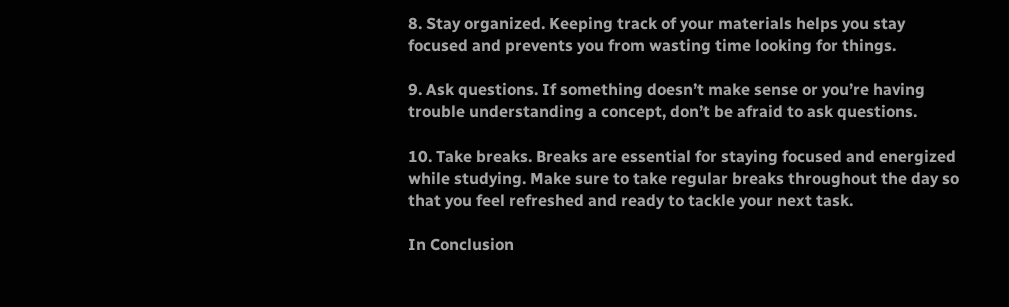8. Stay organized. Keeping track of your materials helps you stay focused and prevents you from wasting time looking for things.

9. Ask questions. If something doesn’t make sense or you’re having trouble understanding a concept, don’t be afraid to ask questions.

10. Take breaks. Breaks are essential for staying focused and energized while studying. Make sure to take regular breaks throughout the day so that you feel refreshed and ready to tackle your next task.

In Conclusion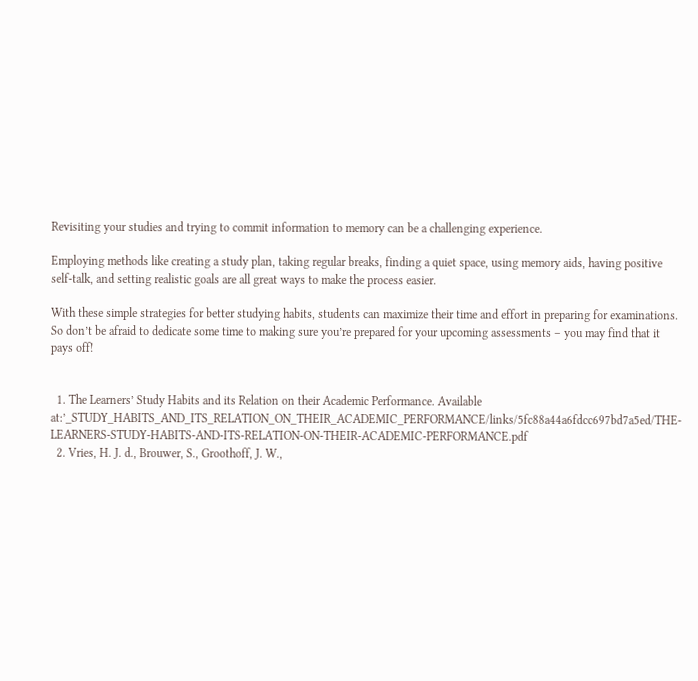Revisiting your studies and trying to commit information to memory can be a challenging experience.

Employing methods like creating a study plan, taking regular breaks, finding a quiet space, using memory aids, having positive self-talk, and setting realistic goals are all great ways to make the process easier.

With these simple strategies for better studying habits, students can maximize their time and effort in preparing for examinations. So don’t be afraid to dedicate some time to making sure you’re prepared for your upcoming assessments – you may find that it pays off!


  1. The Learners’ Study Habits and its Relation on their Academic Performance. Available at:’_STUDY_HABITS_AND_ITS_RELATION_ON_THEIR_ACADEMIC_PERFORMANCE/links/5fc88a44a6fdcc697bd7a5ed/THE-LEARNERS-STUDY-HABITS-AND-ITS-RELATION-ON-THEIR-ACADEMIC-PERFORMANCE.pdf
  2. Vries, H. J. d., Brouwer, S., Groothoff, J. W.,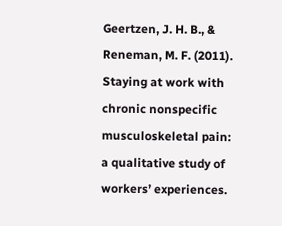Geertzen, J. H. B., & Reneman, M. F. (2011). Staying at work with chronic nonspecific musculoskeletal pain: a qualitative study of workers’ experiences.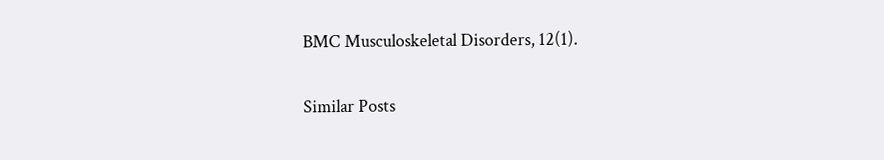BMC Musculoskeletal Disorders, 12(1).

Similar Posts